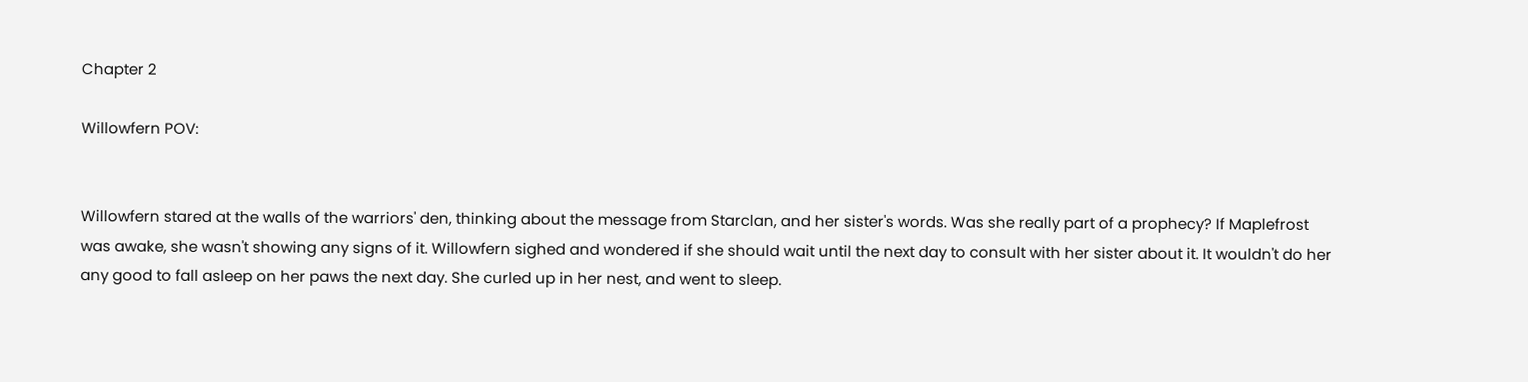Chapter 2

Willowfern POV:


Willowfern stared at the walls of the warriors' den, thinking about the message from Starclan, and her sister's words. Was she really part of a prophecy? If Maplefrost was awake, she wasn't showing any signs of it. Willowfern sighed and wondered if she should wait until the next day to consult with her sister about it. It wouldn't do her any good to fall asleep on her paws the next day. She curled up in her nest, and went to sleep.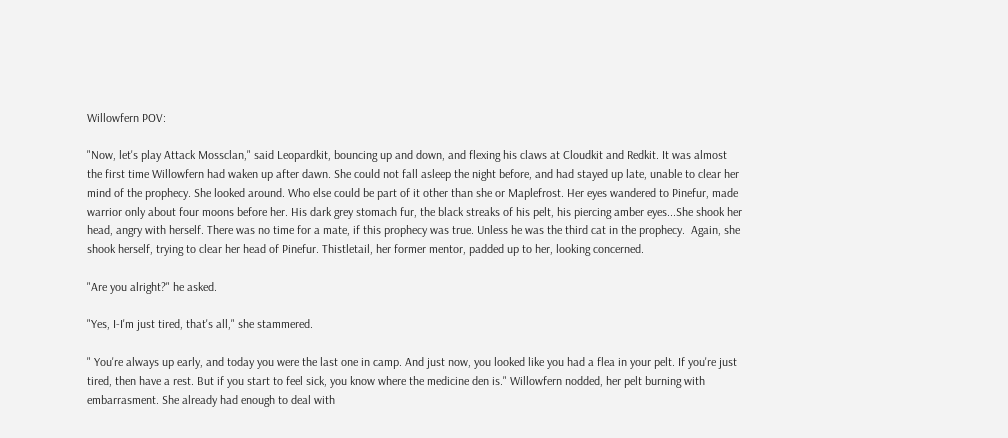Willowfern POV:

"Now, let's play Attack Mossclan," said Leopardkit, bouncing up and down, and flexing his claws at Cloudkit and Redkit. It was almost the first time Willowfern had waken up after dawn. She could not fall asleep the night before, and had stayed up late, unable to clear her mind of the prophecy. She looked around. Who else could be part of it other than she or Maplefrost. Her eyes wandered to Pinefur, made warrior only about four moons before her. His dark grey stomach fur, the black streaks of his pelt, his piercing amber eyes...She shook her head, angry with herself. There was no time for a mate, if this prophecy was true. Unless he was the third cat in the prophecy.  Again, she shook herself, trying to clear her head of Pinefur. Thistletail, her former mentor, padded up to her, looking concerned.

"Are you alright?" he asked.

"Yes, I-I'm just tired, that's all," she stammered.

" You're always up early, and today you were the last one in camp. And just now, you looked like you had a flea in your pelt. If you're just tired, then have a rest. But if you start to feel sick, you know where the medicine den is." Willowfern nodded, her pelt burning with embarrasment. She already had enough to deal with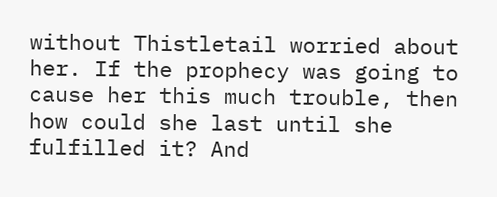without Thistletail worried about her. If the prophecy was going to cause her this much trouble, then how could she last until she fulfilled it? And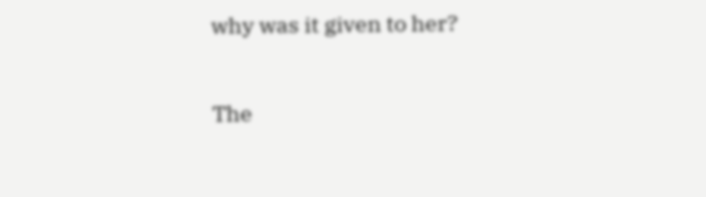why was it given to her?

The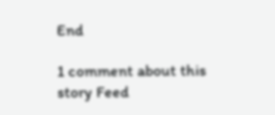End

1 comment about this story Feed